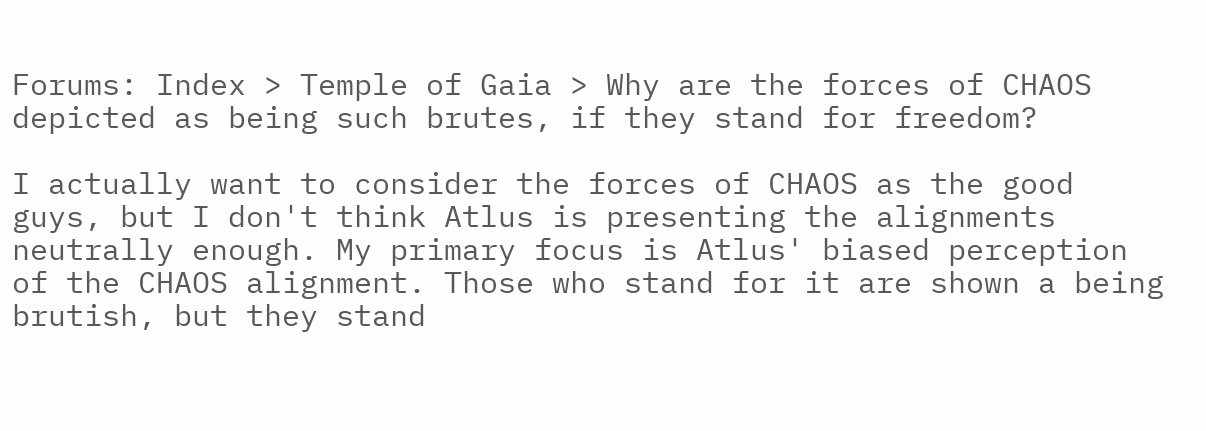Forums: Index > Temple of Gaia > Why are the forces of CHAOS depicted as being such brutes, if they stand for freedom?

I actually want to consider the forces of CHAOS as the good guys, but I don't think Atlus is presenting the alignments neutrally enough. My primary focus is Atlus' biased perception of the CHAOS alignment. Those who stand for it are shown a being brutish, but they stand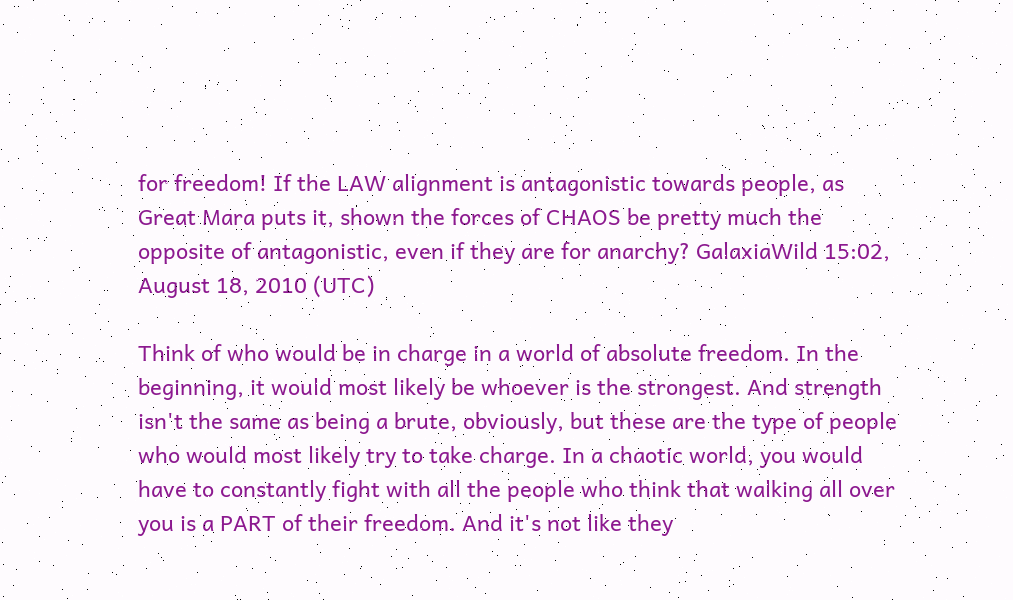for freedom! If the LAW alignment is antagonistic towards people, as Great Mara puts it, shown the forces of CHAOS be pretty much the opposite of antagonistic, even if they are for anarchy? GalaxiaWild 15:02, August 18, 2010 (UTC)

Think of who would be in charge in a world of absolute freedom. In the beginning, it would most likely be whoever is the strongest. And strength isn't the same as being a brute, obviously, but these are the type of people who would most likely try to take charge. In a chaotic world, you would have to constantly fight with all the people who think that walking all over you is a PART of their freedom. And it's not like they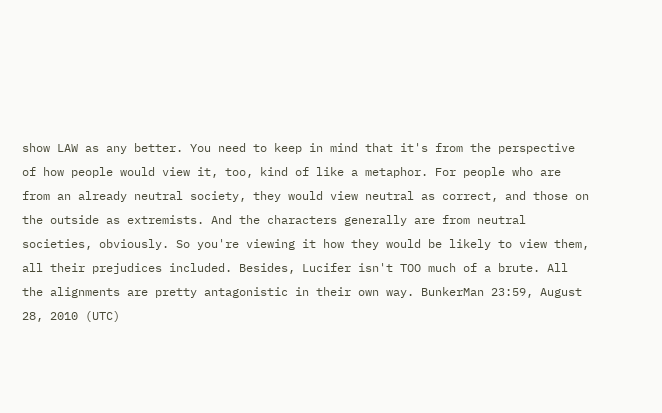show LAW as any better. You need to keep in mind that it's from the perspective of how people would view it, too, kind of like a metaphor. For people who are from an already neutral society, they would view neutral as correct, and those on the outside as extremists. And the characters generally are from neutral societies, obviously. So you're viewing it how they would be likely to view them, all their prejudices included. Besides, Lucifer isn't TOO much of a brute. All the alignments are pretty antagonistic in their own way. BunkerMan 23:59, August 28, 2010 (UTC)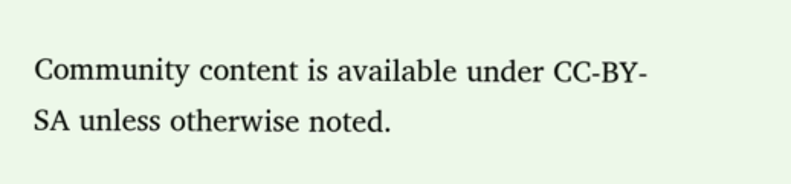Community content is available under CC-BY-SA unless otherwise noted.